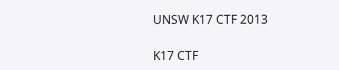UNSW K17 CTF 2013

K17 CTF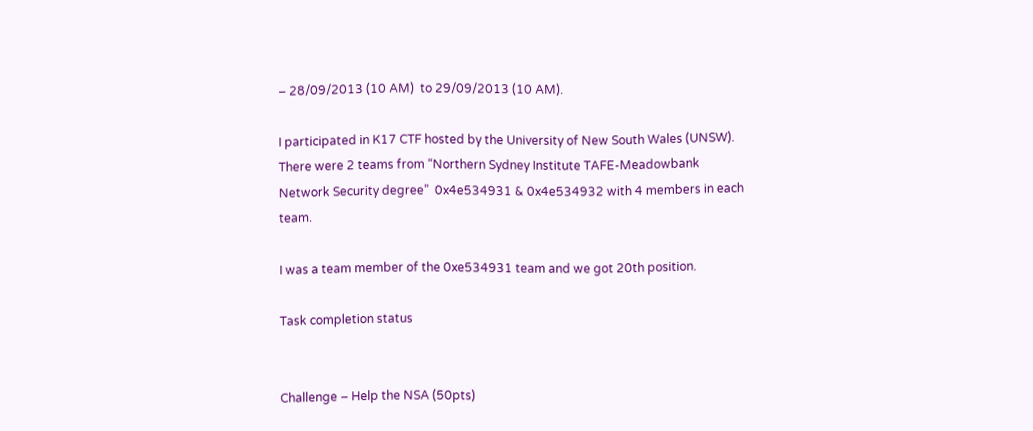– 28/09/2013 (10 AM)  to 29/09/2013 (10 AM).

I participated in K17 CTF hosted by the University of New South Wales (UNSW). There were 2 teams from “Northern Sydney Institute TAFE-Meadowbank Network Security degree”  0x4e534931 & 0x4e534932 with 4 members in each team.

I was a team member of the 0xe534931 team and we got 20th position.

Task completion status


Challenge – Help the NSA (50pts)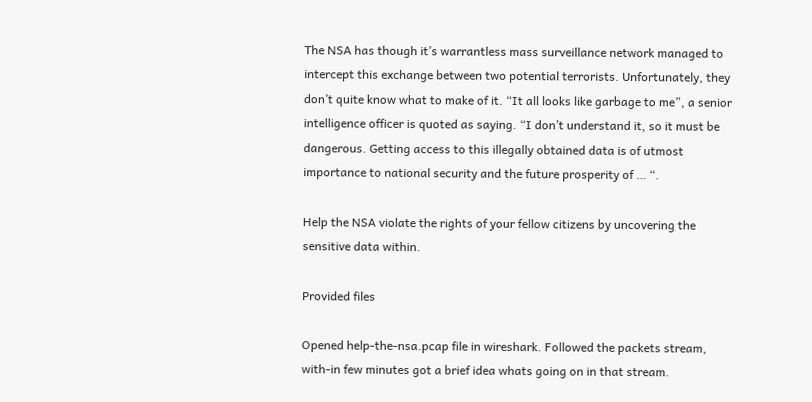The NSA has though it’s warrantless mass surveillance network managed to intercept this exchange between two potential terrorists. Unfortunately, they don’t quite know what to make of it. “It all looks like garbage to me”, a senior intelligence officer is quoted as saying. “I don’t understand it, so it must be dangerous. Getting access to this illegally obtained data is of utmost importance to national security and the future prosperity of … “.

Help the NSA violate the rights of your fellow citizens by uncovering the sensitive data within.

Provided files

Opened help-the-nsa.pcap file in wireshark. Followed the packets stream, with-in few minutes got a brief idea whats going on in that stream.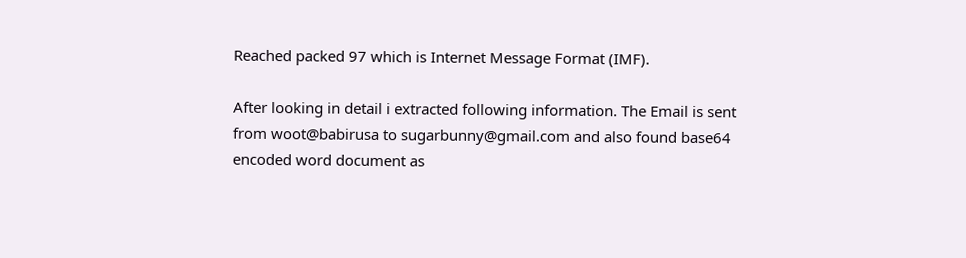Reached packed 97 which is Internet Message Format (IMF).

After looking in detail i extracted following information. The Email is sent from woot@babirusa to sugarbunny@gmail.com and also found base64 encoded word document as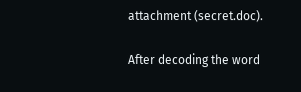attachment (secret.doc).

After decoding the word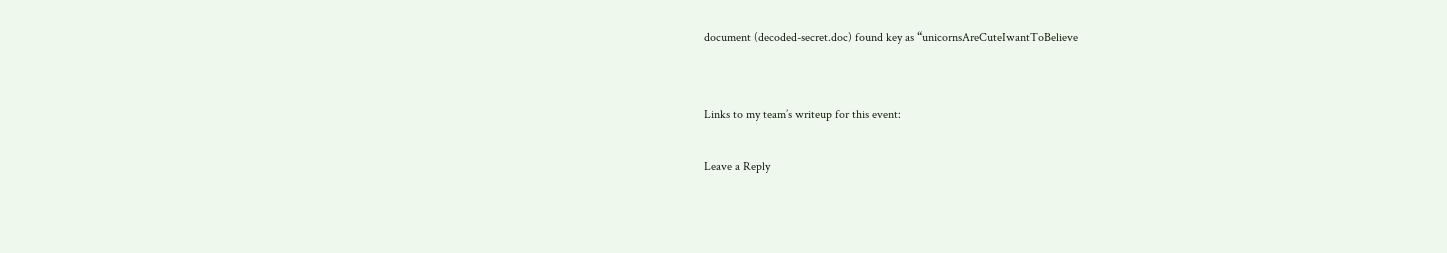document (decoded-secret.doc) found key as “unicornsAreCuteIwantToBelieve


Links to my team’s writeup for this event:

Leave a Reply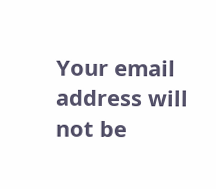Your email address will not be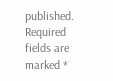published. Required fields are marked *